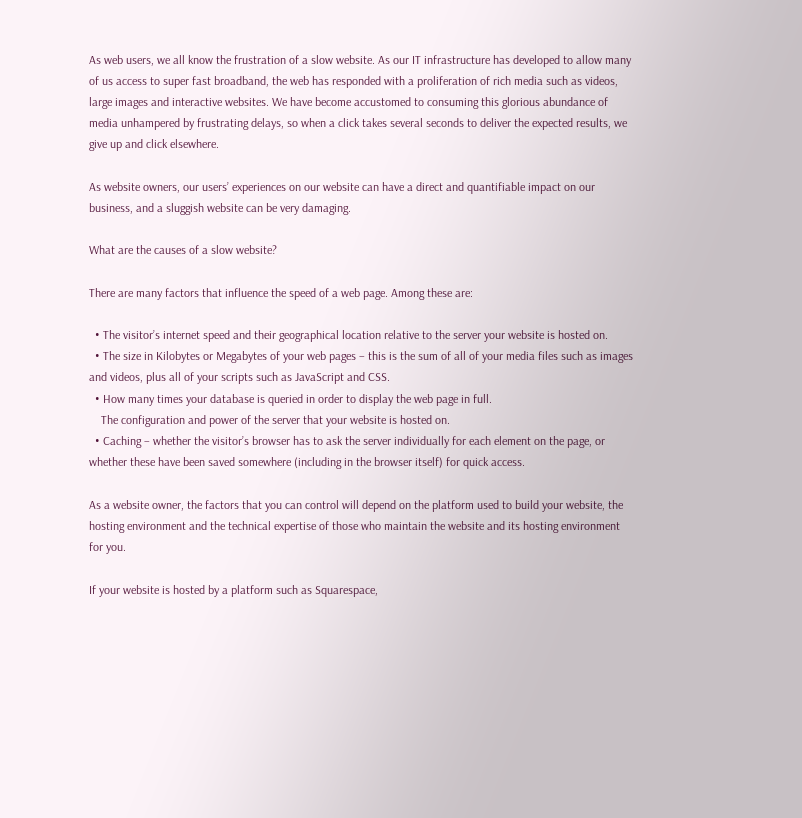As web users, we all know the frustration of a slow website. As our IT infrastructure has developed to allow many of us access to super fast broadband, the web has responded with a proliferation of rich media such as videos, large images and interactive websites. We have become accustomed to consuming this glorious abundance of media unhampered by frustrating delays, so when a click takes several seconds to deliver the expected results, we give up and click elsewhere.

As website owners, our users’ experiences on our website can have a direct and quantifiable impact on our business, and a sluggish website can be very damaging.

What are the causes of a slow website?

There are many factors that influence the speed of a web page. Among these are:

  • The visitor’s internet speed and their geographical location relative to the server your website is hosted on.
  • The size in Kilobytes or Megabytes of your web pages – this is the sum of all of your media files such as images and videos, plus all of your scripts such as JavaScript and CSS.
  • How many times your database is queried in order to display the web page in full.
    The configuration and power of the server that your website is hosted on.
  • Caching – whether the visitor’s browser has to ask the server individually for each element on the page, or whether these have been saved somewhere (including in the browser itself) for quick access.

As a website owner, the factors that you can control will depend on the platform used to build your website, the hosting environment and the technical expertise of those who maintain the website and its hosting environment for you.

If your website is hosted by a platform such as Squarespace,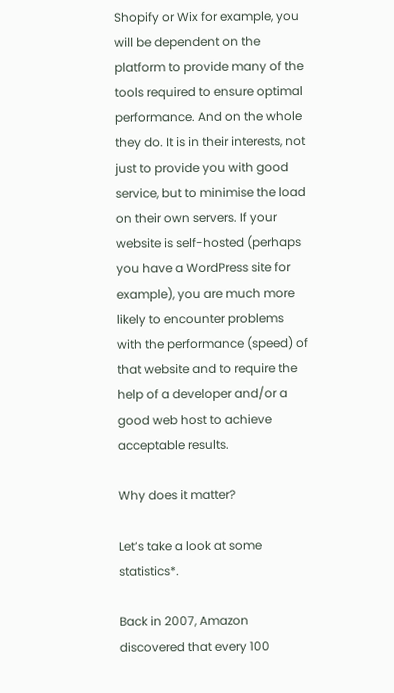Shopify or Wix for example, you will be dependent on the platform to provide many of the tools required to ensure optimal performance. And on the whole they do. It is in their interests, not just to provide you with good service, but to minimise the load on their own servers. If your website is self-hosted (perhaps you have a WordPress site for example), you are much more likely to encounter problems with the performance (speed) of that website and to require the help of a developer and/or a good web host to achieve acceptable results.

Why does it matter?

Let’s take a look at some statistics*.

Back in 2007, Amazon discovered that every 100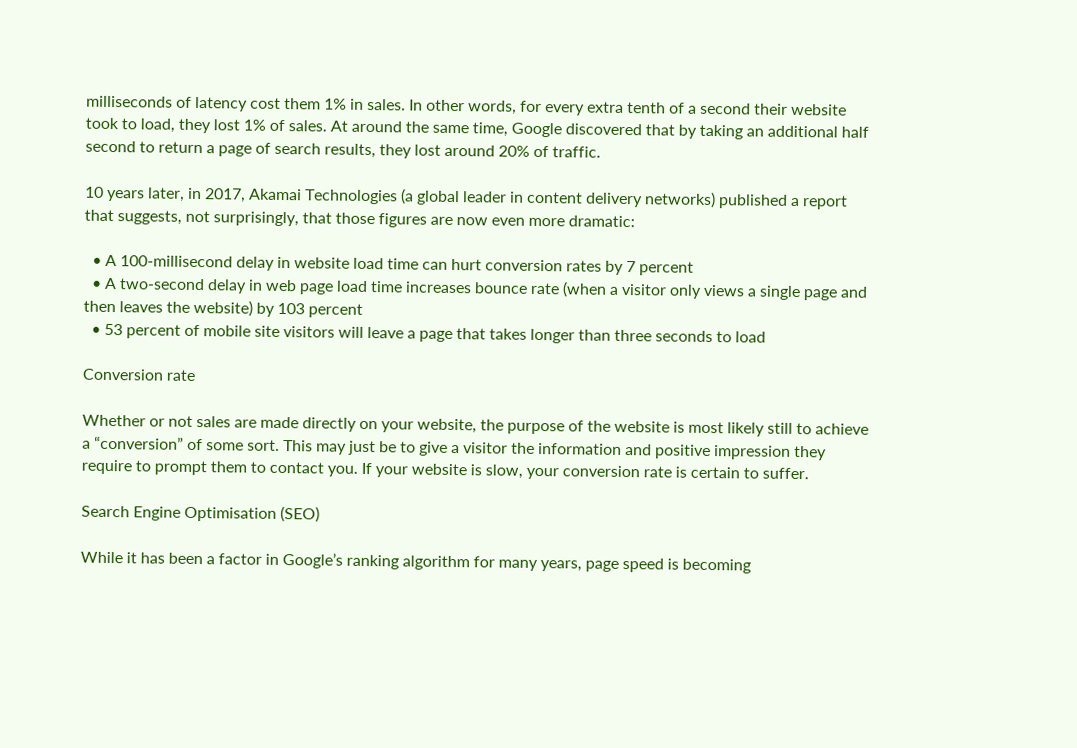milliseconds of latency cost them 1% in sales. In other words, for every extra tenth of a second their website took to load, they lost 1% of sales. At around the same time, Google discovered that by taking an additional half second to return a page of search results, they lost around 20% of traffic.

10 years later, in 2017, Akamai Technologies (a global leader in content delivery networks) published a report that suggests, not surprisingly, that those figures are now even more dramatic:

  • A 100-millisecond delay in website load time can hurt conversion rates by 7 percent
  • A two-second delay in web page load time increases bounce rate (when a visitor only views a single page and then leaves the website) by 103 percent
  • 53 percent of mobile site visitors will leave a page that takes longer than three seconds to load

Conversion rate

Whether or not sales are made directly on your website, the purpose of the website is most likely still to achieve a “conversion” of some sort. This may just be to give a visitor the information and positive impression they require to prompt them to contact you. If your website is slow, your conversion rate is certain to suffer.

Search Engine Optimisation (SEO)

While it has been a factor in Google’s ranking algorithm for many years, page speed is becoming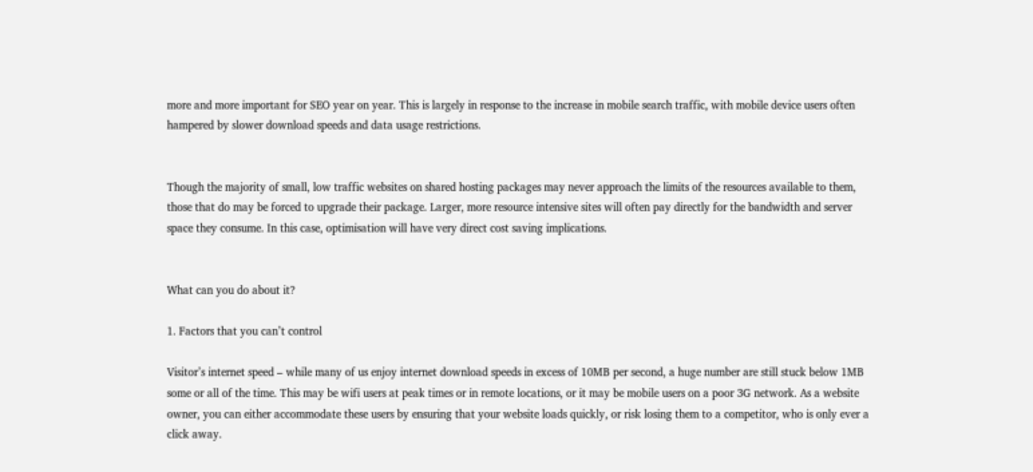more and more important for SEO year on year. This is largely in response to the increase in mobile search traffic, with mobile device users often hampered by slower download speeds and data usage restrictions.


Though the majority of small, low traffic websites on shared hosting packages may never approach the limits of the resources available to them, those that do may be forced to upgrade their package. Larger, more resource intensive sites will often pay directly for the bandwidth and server space they consume. In this case, optimisation will have very direct cost saving implications.


What can you do about it?

1. Factors that you can’t control

Visitor’s internet speed – while many of us enjoy internet download speeds in excess of 10MB per second, a huge number are still stuck below 1MB some or all of the time. This may be wifi users at peak times or in remote locations, or it may be mobile users on a poor 3G network. As a website owner, you can either accommodate these users by ensuring that your website loads quickly, or risk losing them to a competitor, who is only ever a click away.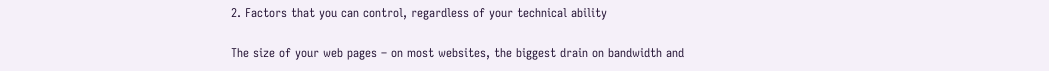2. Factors that you can control, regardless of your technical ability

The size of your web pages – on most websites, the biggest drain on bandwidth and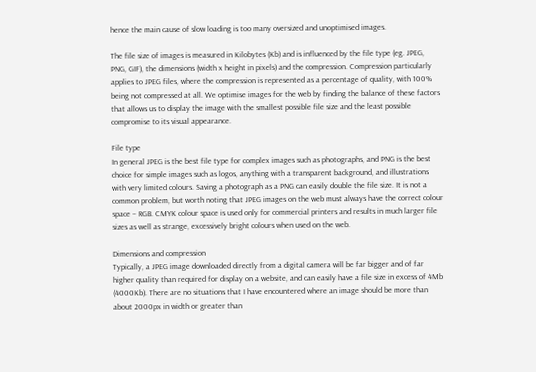hence the main cause of slow loading is too many oversized and unoptimised images.

The file size of images is measured in Kilobytes (Kb) and is influenced by the file type (eg. JPEG, PNG, GIF), the dimensions (width x height in pixels) and the compression. Compression particularly applies to JPEG files, where the compression is represented as a percentage of quality, with 100% being not compressed at all. We optimise images for the web by finding the balance of these factors that allows us to display the image with the smallest possible file size and the least possible compromise to its visual appearance.

File type
In general JPEG is the best file type for complex images such as photographs, and PNG is the best choice for simple images such as logos, anything with a transparent background, and illustrations with very limited colours. Saving a photograph as a PNG can easily double the file size. It is not a common problem, but worth noting that JPEG images on the web must always have the correct colour space – RGB. CMYK colour space is used only for commercial printers and results in much larger file sizes as well as strange, excessively bright colours when used on the web.

Dimensions and compression
Typically, a JPEG image downloaded directly from a digital camera will be far bigger and of far higher quality than required for display on a website, and can easily have a file size in excess of 4Mb (4000Kb). There are no situations that I have encountered where an image should be more than about 2000px in width or greater than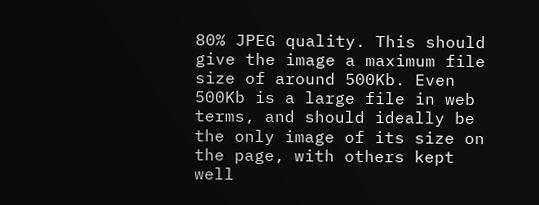80% JPEG quality. This should give the image a maximum file size of around 500Kb. Even 500Kb is a large file in web terms, and should ideally be the only image of its size on the page, with others kept well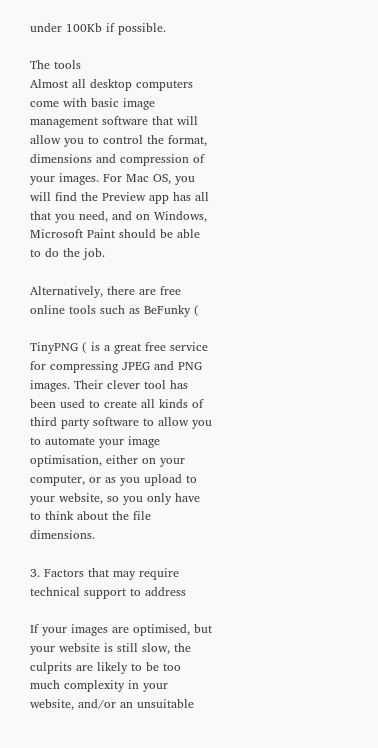under 100Kb if possible.

The tools
Almost all desktop computers come with basic image management software that will allow you to control the format, dimensions and compression of your images. For Mac OS, you will find the Preview app has all that you need, and on Windows, Microsoft Paint should be able to do the job.

Alternatively, there are free online tools such as BeFunky (

TinyPNG ( is a great free service for compressing JPEG and PNG images. Their clever tool has been used to create all kinds of third party software to allow you to automate your image optimisation, either on your computer, or as you upload to your website, so you only have to think about the file dimensions.

3. Factors that may require technical support to address

If your images are optimised, but your website is still slow, the culprits are likely to be too much complexity in your website, and/or an unsuitable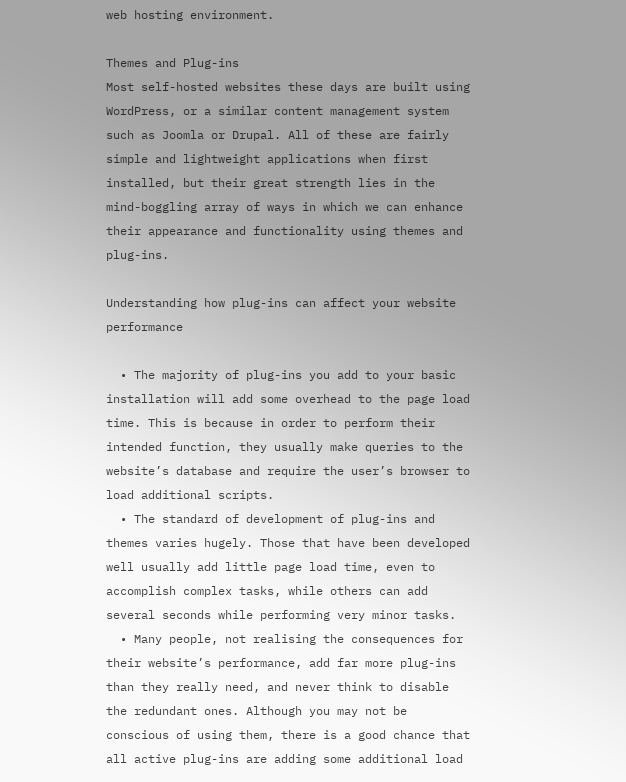web hosting environment.

Themes and Plug-ins
Most self-hosted websites these days are built using WordPress, or a similar content management system such as Joomla or Drupal. All of these are fairly simple and lightweight applications when first installed, but their great strength lies in the mind-boggling array of ways in which we can enhance their appearance and functionality using themes and plug-ins.

Understanding how plug-ins can affect your website performance

  • The majority of plug-ins you add to your basic installation will add some overhead to the page load time. This is because in order to perform their intended function, they usually make queries to the website’s database and require the user’s browser to load additional scripts.
  • The standard of development of plug-ins and themes varies hugely. Those that have been developed well usually add little page load time, even to accomplish complex tasks, while others can add several seconds while performing very minor tasks.
  • Many people, not realising the consequences for their website’s performance, add far more plug-ins than they really need, and never think to disable the redundant ones. Although you may not be conscious of using them, there is a good chance that all active plug-ins are adding some additional load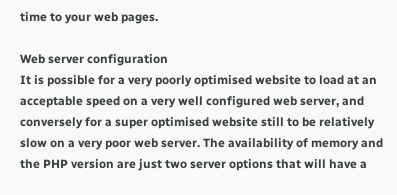time to your web pages.

Web server configuration
It is possible for a very poorly optimised website to load at an acceptable speed on a very well configured web server, and conversely for a super optimised website still to be relatively slow on a very poor web server. The availability of memory and the PHP version are just two server options that will have a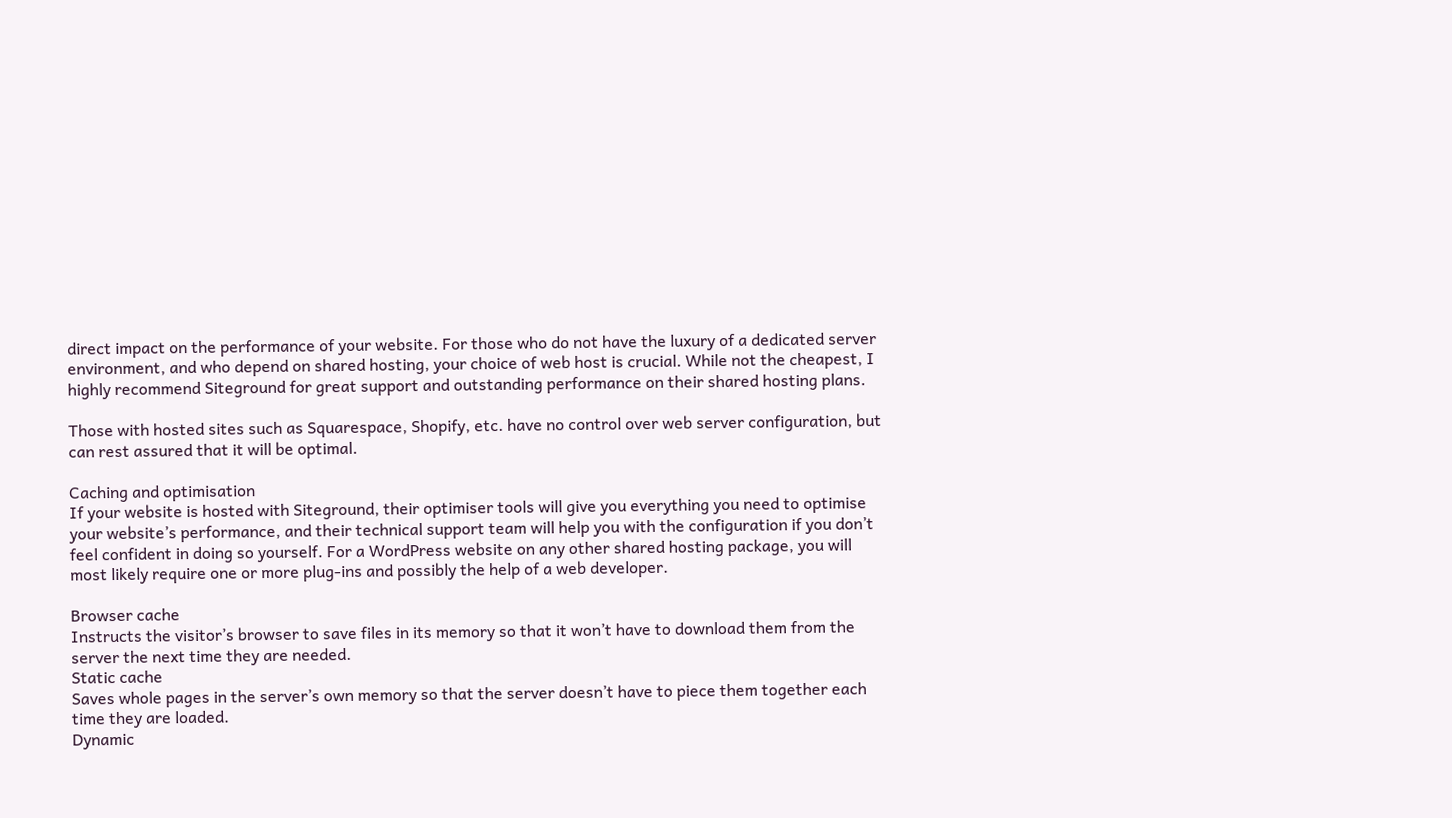direct impact on the performance of your website. For those who do not have the luxury of a dedicated server environment, and who depend on shared hosting, your choice of web host is crucial. While not the cheapest, I highly recommend Siteground for great support and outstanding performance on their shared hosting plans.

Those with hosted sites such as Squarespace, Shopify, etc. have no control over web server configuration, but can rest assured that it will be optimal.

Caching and optimisation
If your website is hosted with Siteground, their optimiser tools will give you everything you need to optimise your website’s performance, and their technical support team will help you with the configuration if you don’t feel confident in doing so yourself. For a WordPress website on any other shared hosting package, you will most likely require one or more plug-ins and possibly the help of a web developer.

Browser cache
Instructs the visitor’s browser to save files in its memory so that it won’t have to download them from the server the next time they are needed.
Static cache
Saves whole pages in the server’s own memory so that the server doesn’t have to piece them together each time they are loaded.
Dynamic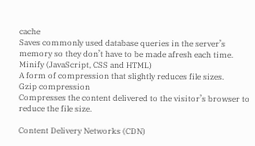cache
Saves commonly used database queries in the server’s memory so they don’t have to be made afresh each time.
Minify (JavaScript, CSS and HTML)
A form of compression that slightly reduces file sizes.
Gzip compression
Compresses the content delivered to the visitor’s browser to reduce the file size.

Content Delivery Networks (CDN)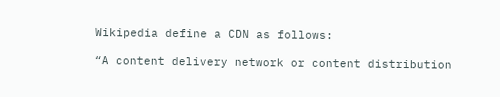Wikipedia define a CDN as follows:

“A content delivery network or content distribution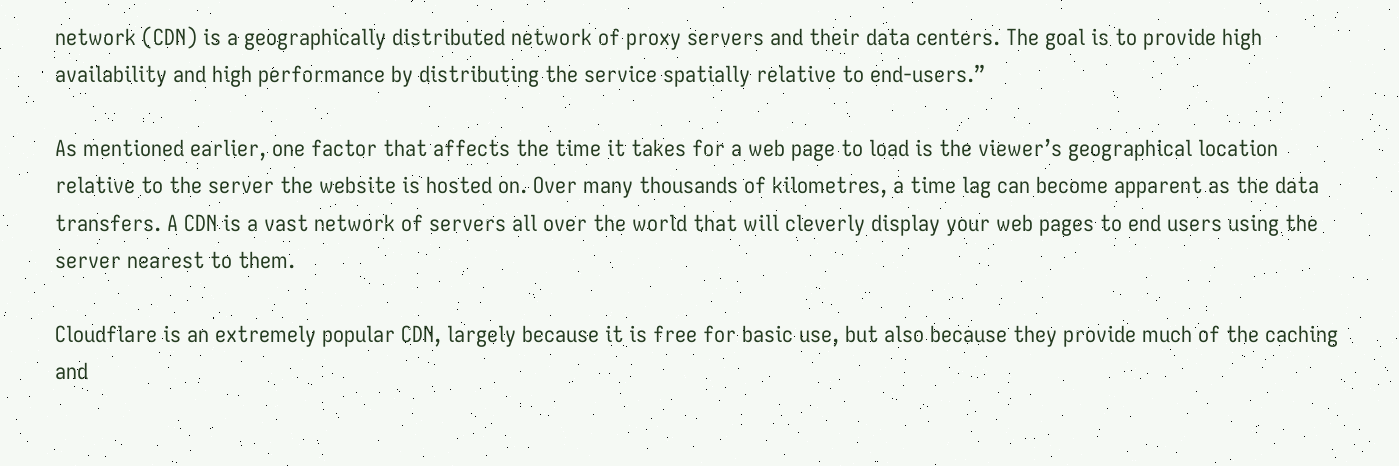network (CDN) is a geographically distributed network of proxy servers and their data centers. The goal is to provide high availability and high performance by distributing the service spatially relative to end-users.”

As mentioned earlier, one factor that affects the time it takes for a web page to load is the viewer’s geographical location relative to the server the website is hosted on. Over many thousands of kilometres, a time lag can become apparent as the data transfers. A CDN is a vast network of servers all over the world that will cleverly display your web pages to end users using the server nearest to them.

Cloudflare is an extremely popular CDN, largely because it is free for basic use, but also because they provide much of the caching and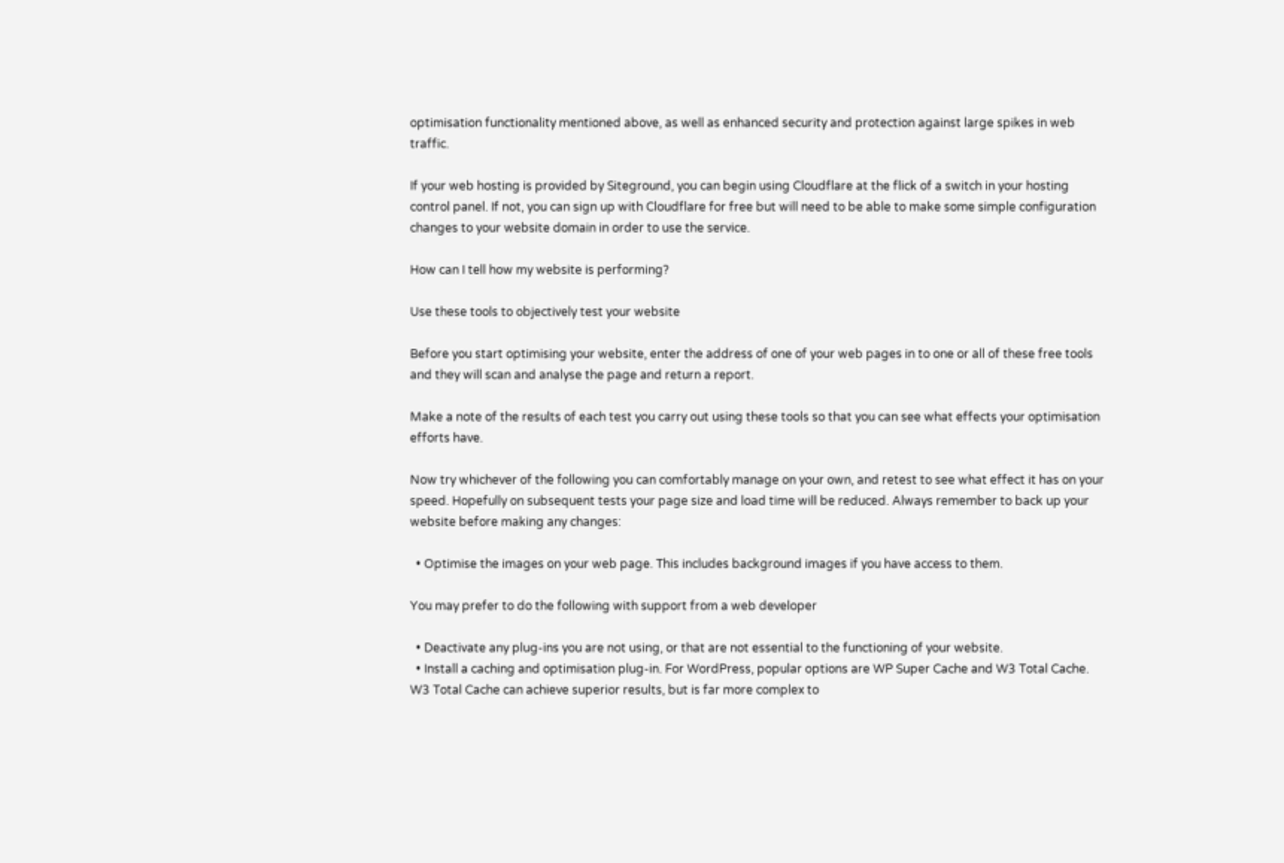optimisation functionality mentioned above, as well as enhanced security and protection against large spikes in web traffic.

If your web hosting is provided by Siteground, you can begin using Cloudflare at the flick of a switch in your hosting control panel. If not, you can sign up with Cloudflare for free but will need to be able to make some simple configuration changes to your website domain in order to use the service.

How can I tell how my website is performing?

Use these tools to objectively test your website

Before you start optimising your website, enter the address of one of your web pages in to one or all of these free tools and they will scan and analyse the page and return a report.

Make a note of the results of each test you carry out using these tools so that you can see what effects your optimisation efforts have.

Now try whichever of the following you can comfortably manage on your own, and retest to see what effect it has on your speed. Hopefully on subsequent tests your page size and load time will be reduced. Always remember to back up your website before making any changes:

  • Optimise the images on your web page. This includes background images if you have access to them.

You may prefer to do the following with support from a web developer

  • Deactivate any plug-ins you are not using, or that are not essential to the functioning of your website.
  • Install a caching and optimisation plug-in. For WordPress, popular options are WP Super Cache and W3 Total Cache. W3 Total Cache can achieve superior results, but is far more complex to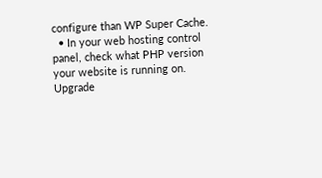configure than WP Super Cache.
  • In your web hosting control panel, check what PHP version your website is running on. Upgrade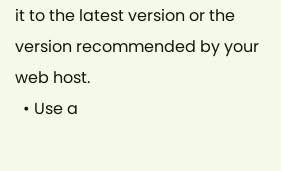it to the latest version or the version recommended by your web host.
  • Use a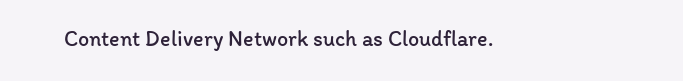Content Delivery Network such as Cloudflare.